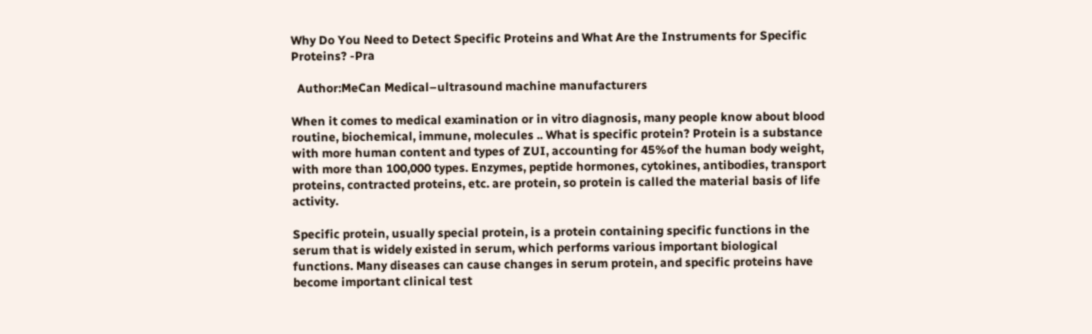Why Do You Need to Detect Specific Proteins and What Are the Instruments for Specific Proteins? -Pra

  Author:MeCan Medical–ultrasound machine manufacturers

When it comes to medical examination or in vitro diagnosis, many people know about blood routine, biochemical, immune, molecules .. What is specific protein? Protein is a substance with more human content and types of ZUI, accounting for 45%of the human body weight, with more than 100,000 types. Enzymes, peptide hormones, cytokines, antibodies, transport proteins, contracted proteins, etc. are protein, so protein is called the material basis of life activity.

Specific protein, usually special protein, is a protein containing specific functions in the serum that is widely existed in serum, which performs various important biological functions. Many diseases can cause changes in serum protein, and specific proteins have become important clinical test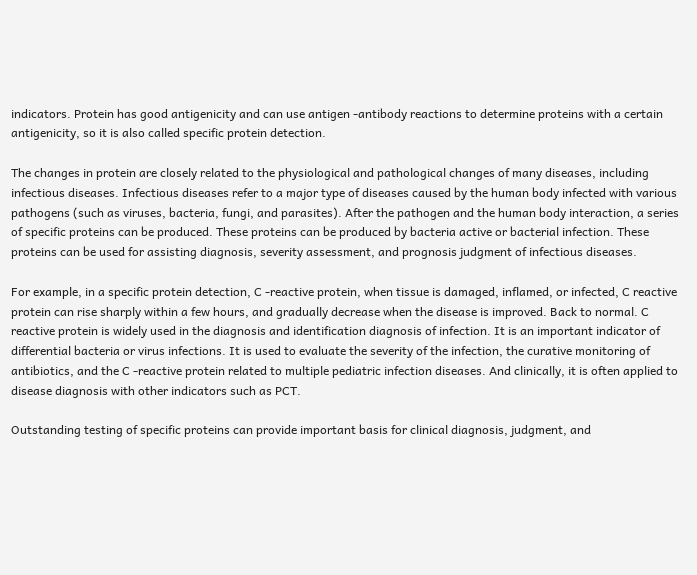indicators. Protein has good antigenicity and can use antigen -antibody reactions to determine proteins with a certain antigenicity, so it is also called specific protein detection.

The changes in protein are closely related to the physiological and pathological changes of many diseases, including infectious diseases. Infectious diseases refer to a major type of diseases caused by the human body infected with various pathogens (such as viruses, bacteria, fungi, and parasites). After the pathogen and the human body interaction, a series of specific proteins can be produced. These proteins can be produced by bacteria active or bacterial infection. These proteins can be used for assisting diagnosis, severity assessment, and prognosis judgment of infectious diseases.

For example, in a specific protein detection, C -reactive protein, when tissue is damaged, inflamed, or infected, C reactive protein can rise sharply within a few hours, and gradually decrease when the disease is improved. Back to normal. C reactive protein is widely used in the diagnosis and identification diagnosis of infection. It is an important indicator of differential bacteria or virus infections. It is used to evaluate the severity of the infection, the curative monitoring of antibiotics, and the C -reactive protein related to multiple pediatric infection diseases. And clinically, it is often applied to disease diagnosis with other indicators such as PCT.

Outstanding testing of specific proteins can provide important basis for clinical diagnosis, judgment, and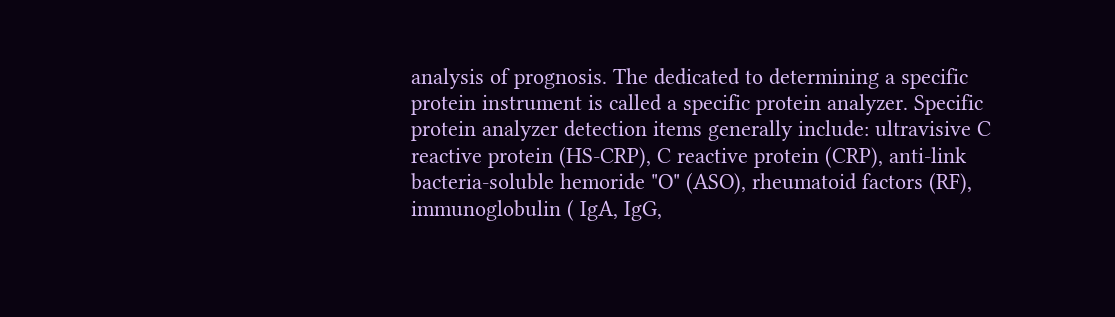analysis of prognosis. The dedicated to determining a specific protein instrument is called a specific protein analyzer. Specific protein analyzer detection items generally include: ultravisive C reactive protein (HS-CRP), C reactive protein (CRP), anti-link bacteria-soluble hemoride "O" (ASO), rheumatoid factors (RF), immunoglobulin ( IgA, IgG,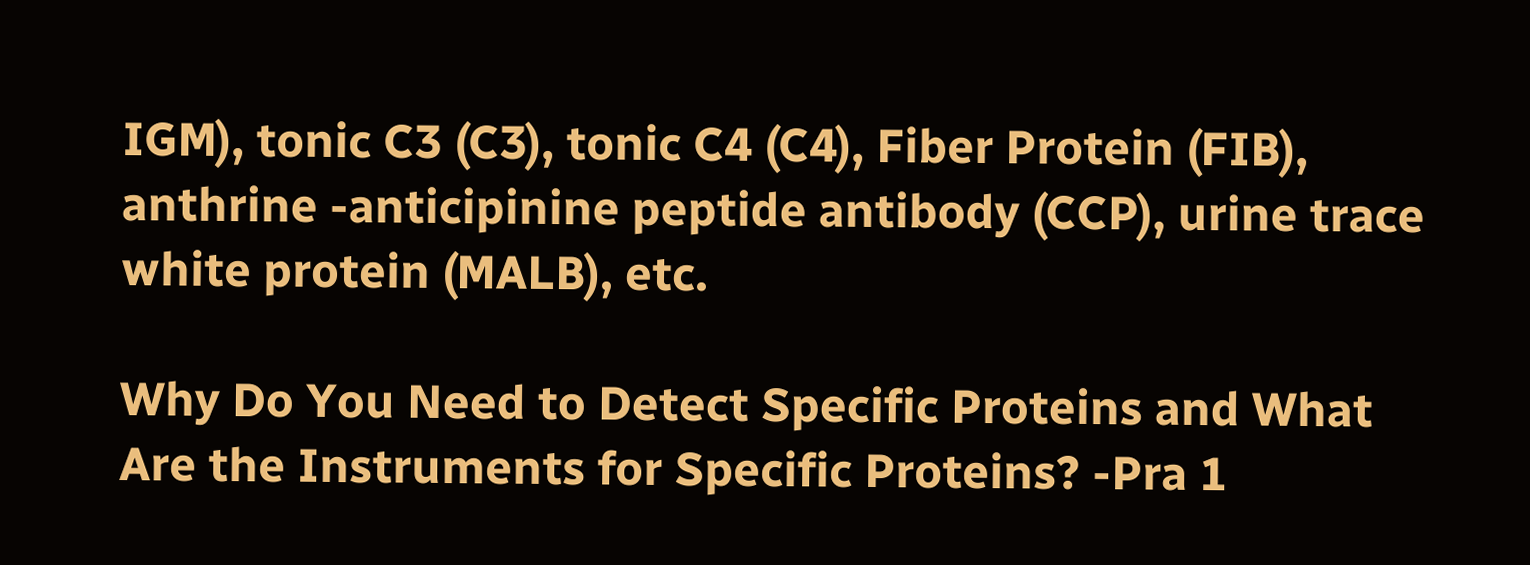IGM), tonic C3 (C3), tonic C4 (C4), Fiber Protein (FIB), anthrine -anticipinine peptide antibody (CCP), urine trace white protein (MALB), etc.

Why Do You Need to Detect Specific Proteins and What Are the Instruments for Specific Proteins? -Pra 1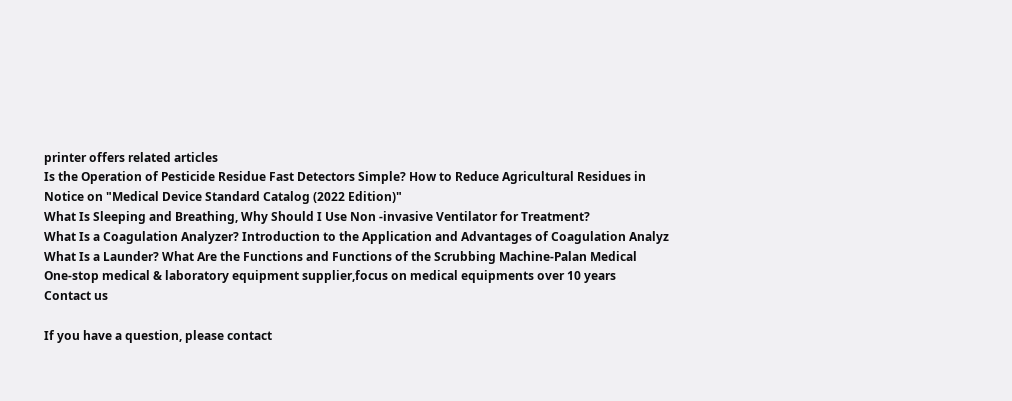printer offers related articles
Is the Operation of Pesticide Residue Fast Detectors Simple? How to Reduce Agricultural Residues in
Notice on "Medical Device Standard Catalog (2022 Edition)"
What Is Sleeping and Breathing, Why Should I Use Non -invasive Ventilator for Treatment?
What Is a Coagulation Analyzer? Introduction to the Application and Advantages of Coagulation Analyz
What Is a Launder? What Are the Functions and Functions of the Scrubbing Machine-Palan Medical
One-stop medical & laboratory equipment supplier,focus on medical equipments over 10 years
Contact us

If you have a question, please contact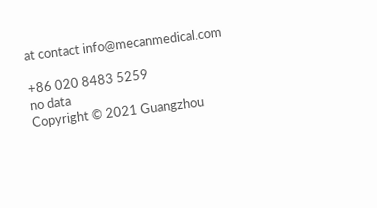at contact info@mecanmedical.com

+86 020 8483 5259
no data
Copyright © 2021 Guangzhou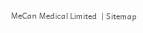MeCan Medical Limited  | Sitemap